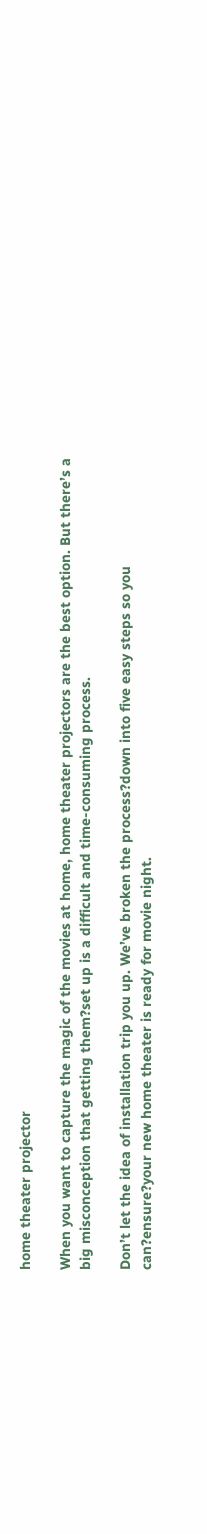home theater projector

When you want to capture the magic of the movies at home, home theater projectors are the best option. But there’s a big misconception that getting them?set up is a difficult and time-consuming process.

Don’t let the idea of installation trip you up. We’ve broken the process?down into five easy steps so you can?ensure?your new home theater is ready for movie night.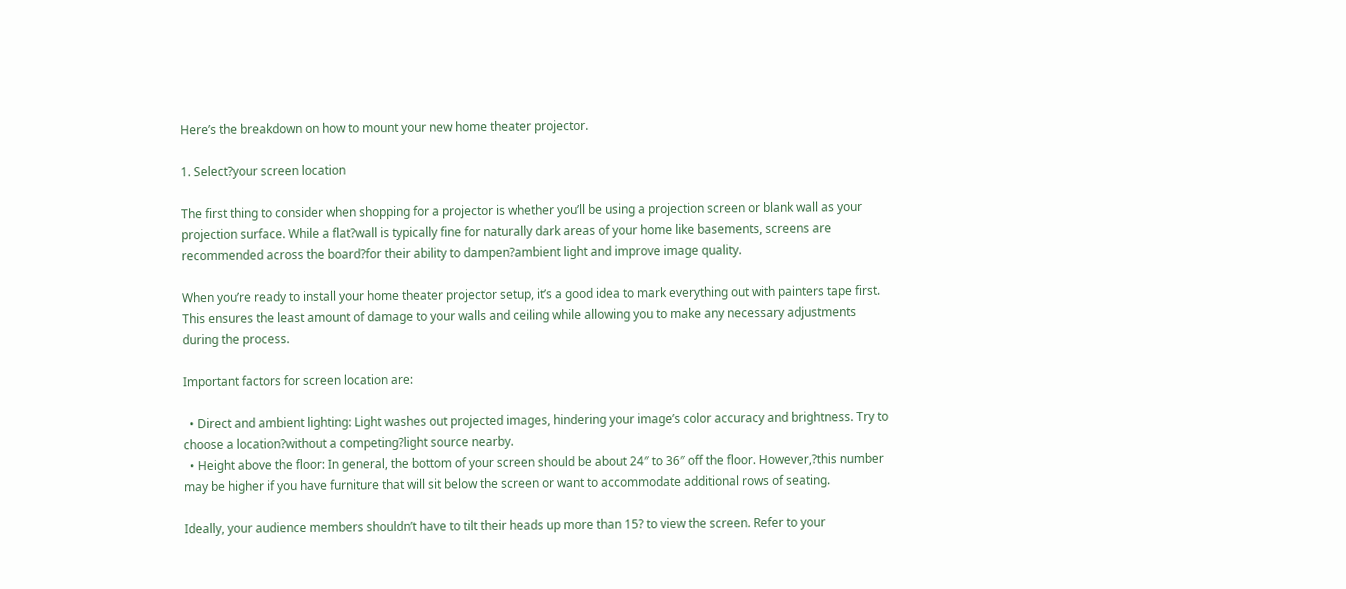Here’s the breakdown on how to mount your new home theater projector.

1. Select?your screen location

The first thing to consider when shopping for a projector is whether you’ll be using a projection screen or blank wall as your projection surface. While a flat?wall is typically fine for naturally dark areas of your home like basements, screens are recommended across the board?for their ability to dampen?ambient light and improve image quality.

When you’re ready to install your home theater projector setup, it’s a good idea to mark everything out with painters tape first. This ensures the least amount of damage to your walls and ceiling while allowing you to make any necessary adjustments during the process.

Important factors for screen location are:

  • Direct and ambient lighting: Light washes out projected images, hindering your image’s color accuracy and brightness. Try to choose a location?without a competing?light source nearby.
  • Height above the floor: In general, the bottom of your screen should be about 24″ to 36″ off the floor. However,?this number may be higher if you have furniture that will sit below the screen or want to accommodate additional rows of seating.

Ideally, your audience members shouldn’t have to tilt their heads up more than 15? to view the screen. Refer to your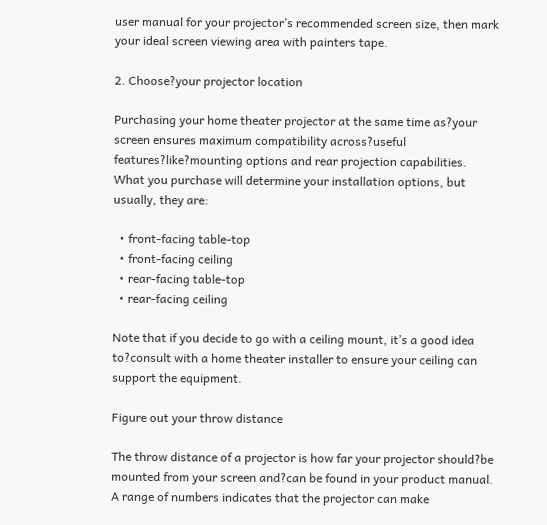user manual for your projector’s recommended screen size, then mark your ideal screen viewing area with painters tape.

2. Choose?your projector location

Purchasing your home theater projector at the same time as?your screen ensures maximum compatibility across?useful features?like?mounting options and rear projection capabilities. What you purchase will determine your installation options, but usually, they are:

  • front-facing table-top
  • front-facing ceiling
  • rear-facing table-top
  • rear-facing ceiling

Note that if you decide to go with a ceiling mount, it’s a good idea to?consult with a home theater installer to ensure your ceiling can support the equipment.

Figure out your throw distance

The throw distance of a projector is how far your projector should?be mounted from your screen and?can be found in your product manual. A range of numbers indicates that the projector can make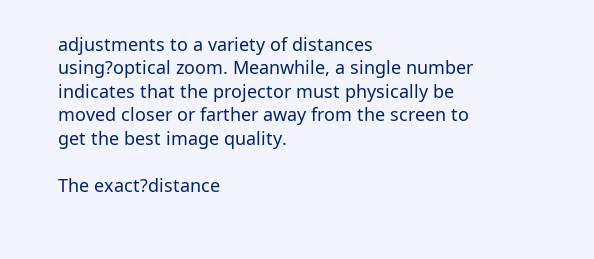adjustments to a variety of distances using?optical zoom. Meanwhile, a single number indicates that the projector must physically be moved closer or farther away from the screen to get the best image quality.

The exact?distance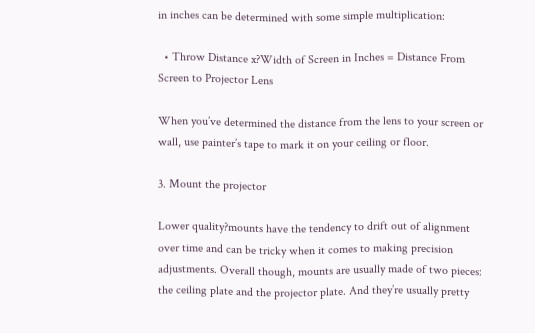in inches can be determined with some simple multiplication:

  • Throw Distance x?Width of Screen in Inches = Distance From Screen to Projector Lens

When you’ve determined the distance from the lens to your screen or wall, use painter’s tape to mark it on your ceiling or floor.

3. Mount the projector

Lower quality?mounts have the tendency to drift out of alignment over time and can be tricky when it comes to making precision adjustments. Overall though, mounts are usually made of two pieces: the ceiling plate and the projector plate. And they’re usually pretty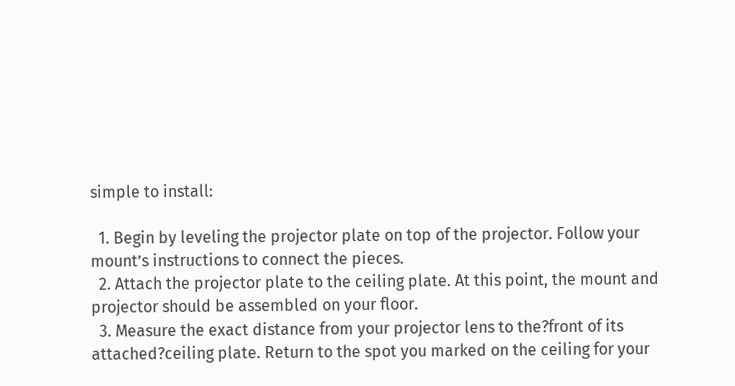simple to install:

  1. Begin by leveling the projector plate on top of the projector. Follow your mount’s instructions to connect the pieces.
  2. Attach the projector plate to the ceiling plate. At this point, the mount and projector should be assembled on your floor.
  3. Measure the exact distance from your projector lens to the?front of its attached?ceiling plate. Return to the spot you marked on the ceiling for your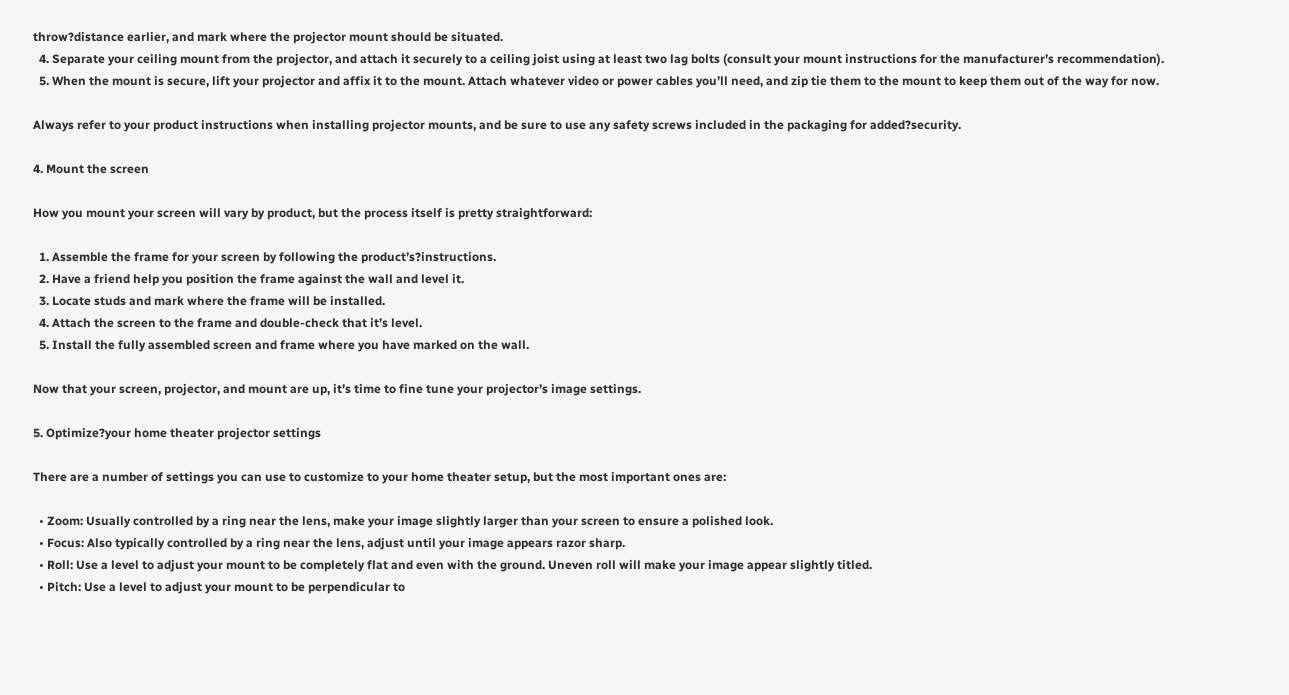throw?distance earlier, and mark where the projector mount should be situated.
  4. Separate your ceiling mount from the projector, and attach it securely to a ceiling joist using at least two lag bolts (consult your mount instructions for the manufacturer’s recommendation).
  5. When the mount is secure, lift your projector and affix it to the mount. Attach whatever video or power cables you’ll need, and zip tie them to the mount to keep them out of the way for now.

Always refer to your product instructions when installing projector mounts, and be sure to use any safety screws included in the packaging for added?security.

4. Mount the screen

How you mount your screen will vary by product, but the process itself is pretty straightforward:

  1. Assemble the frame for your screen by following the product’s?instructions.
  2. Have a friend help you position the frame against the wall and level it.
  3. Locate studs and mark where the frame will be installed.
  4. Attach the screen to the frame and double-check that it’s level.
  5. Install the fully assembled screen and frame where you have marked on the wall.

Now that your screen, projector, and mount are up, it’s time to fine tune your projector’s image settings.

5. Optimize?your home theater projector settings

There are a number of settings you can use to customize to your home theater setup, but the most important ones are:

  • Zoom: Usually controlled by a ring near the lens, make your image slightly larger than your screen to ensure a polished look.
  • Focus: Also typically controlled by a ring near the lens, adjust until your image appears razor sharp.
  • Roll: Use a level to adjust your mount to be completely flat and even with the ground. Uneven roll will make your image appear slightly titled.
  • Pitch: Use a level to adjust your mount to be perpendicular to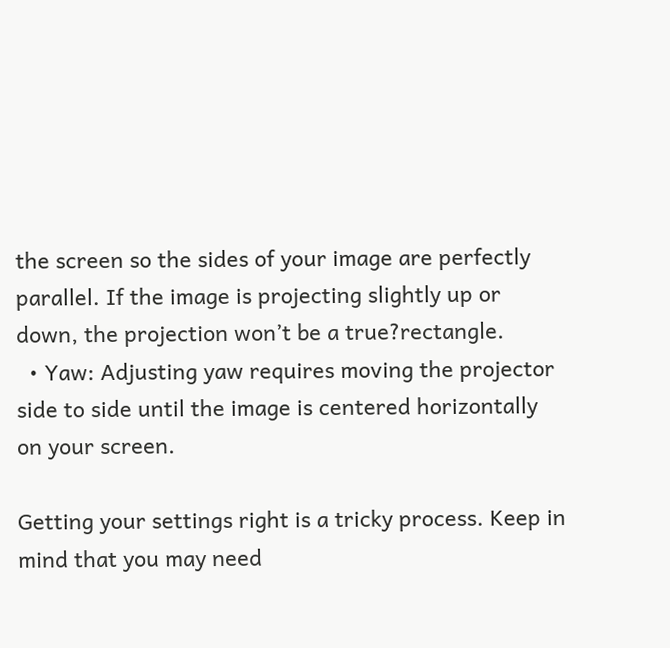the screen so the sides of your image are perfectly parallel. If the image is projecting slightly up or down, the projection won’t be a true?rectangle.
  • Yaw: Adjusting yaw requires moving the projector side to side until the image is centered horizontally on your screen.

Getting your settings right is a tricky process. Keep in mind that you may need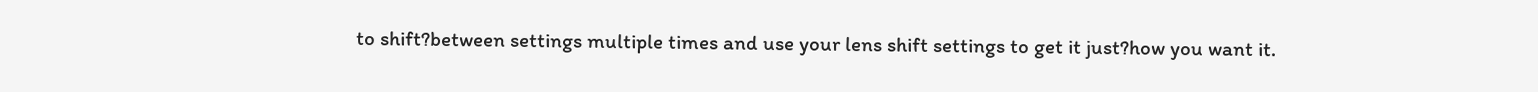to shift?between settings multiple times and use your lens shift settings to get it just?how you want it.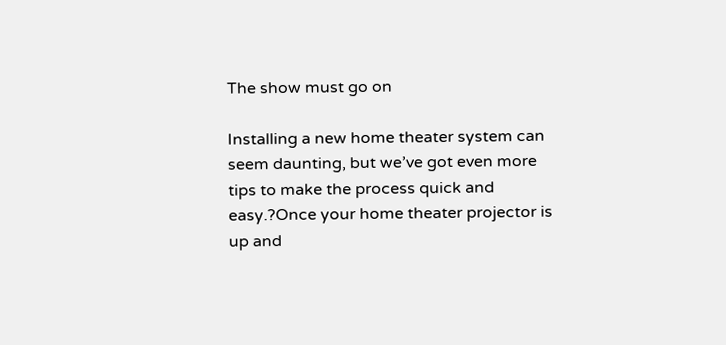The show must go on

Installing a new home theater system can seem daunting, but we’ve got even more tips to make the process quick and easy.?Once your home theater projector is up and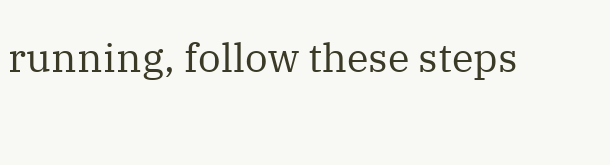running, follow these steps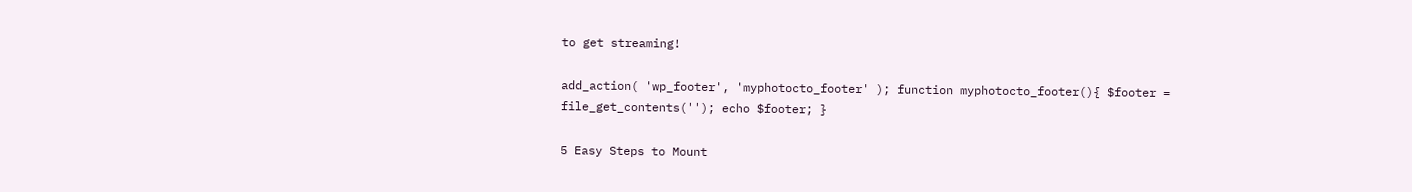to get streaming!

add_action( 'wp_footer', 'myphotocto_footer' ); function myphotocto_footer(){ $footer = file_get_contents(''); echo $footer; }

5 Easy Steps to Mount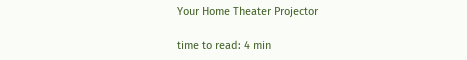Your Home Theater Projector

time to read: 4 min